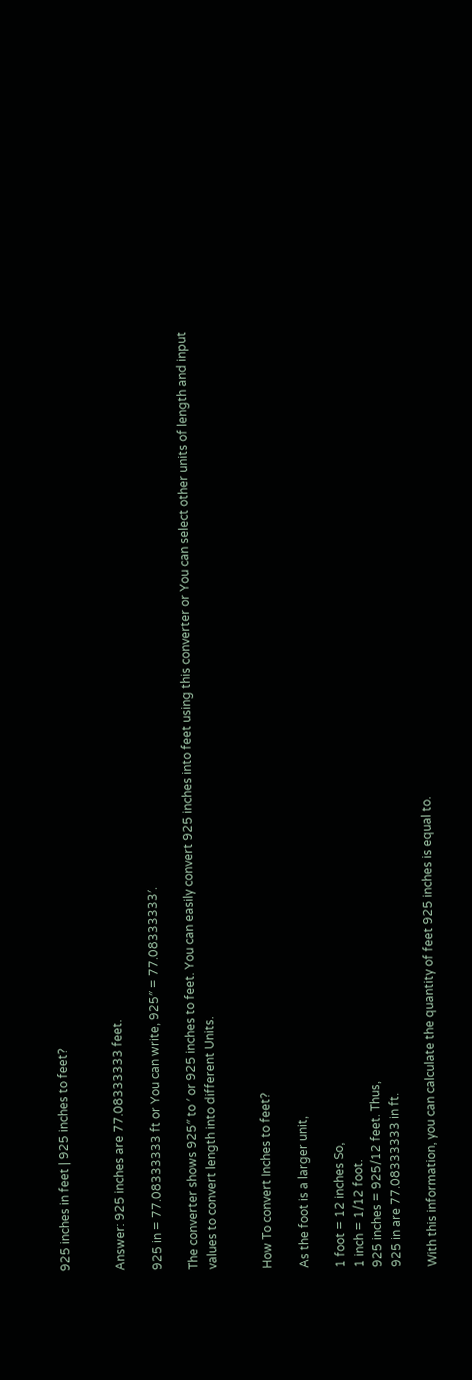925 inches in feet | 925 inches to feet?


Answer: 925 inches are 77.08333333 feet.

925 in = 77.08333333 ft or You can write, 925″ = 77.08333333′.

The converter shows 925″ to ′ or 925 inches to feet. You can easily convert 925 inches into feet using this converter or You can select other units of length and input values to convert length into different Units.


How To convert Inches to feet?

As the foot is a larger unit,

1 foot = 12 inches So,
1 inch = 1/12 foot.
925 inches = 925/12 feet. Thus,
925 in are 77.08333333 in ft.

With this information, you can calculate the quantity of feet 925 inches is equal to.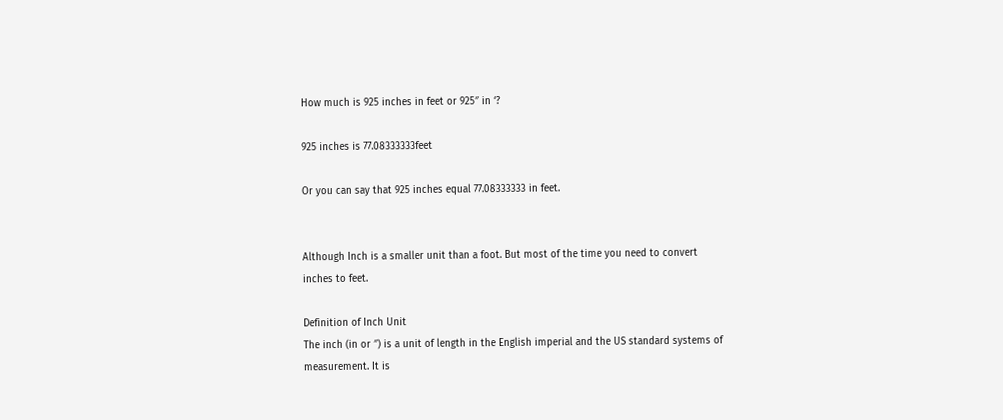How much is 925 inches in feet or 925″ in ‘?

925 inches is 77.08333333feet

Or you can say that 925 inches equal 77.08333333 in feet.


Although Inch is a smaller unit than a foot. But most of the time you need to convert inches to feet.

Definition of Inch Unit
The inch (in or ″) is a unit of length in the English imperial and the US standard systems of measurement. It is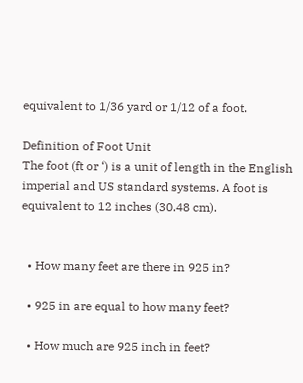equivalent to 1/36 yard or 1/12 of a foot.

Definition of Foot Unit
The foot (ft or ‘) is a unit of length in the English imperial and US standard systems. A foot is equivalent to 12 inches (30.48 cm).


  • How many feet are there in 925 in?

  • 925 in are equal to how many feet?

  • How much are 925 inch in feet?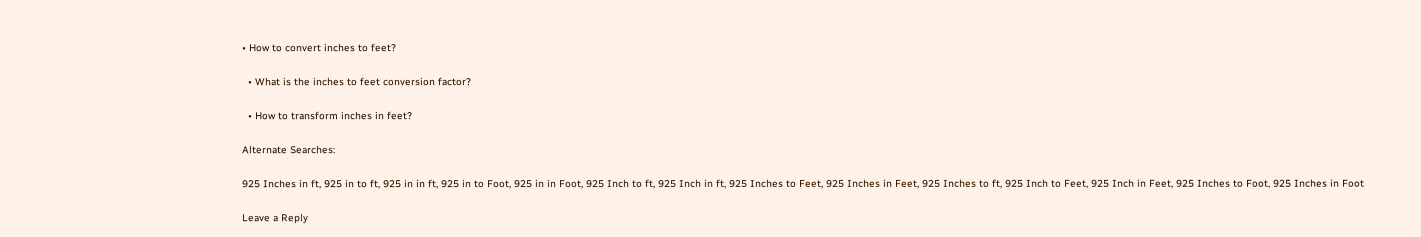• How to convert inches to feet?

  • What is the inches to feet conversion factor?

  • How to transform inches in feet?

Alternate Searches:

925 Inches in ft, 925 in to ft, 925 in in ft, 925 in to Foot, 925 in in Foot, 925 Inch to ft, 925 Inch in ft, 925 Inches to Feet, 925 Inches in Feet, 925 Inches to ft, 925 Inch to Feet, 925 Inch in Feet, 925 Inches to Foot, 925 Inches in Foot

Leave a Reply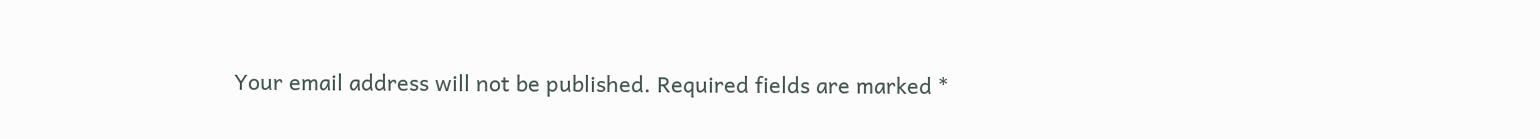Your email address will not be published. Required fields are marked *